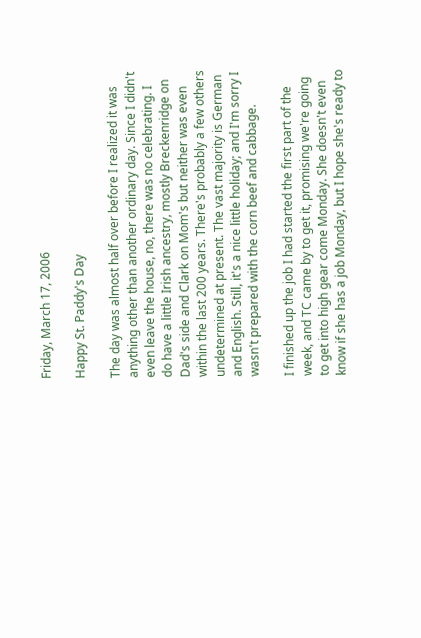Friday, March 17, 2006

Happy St. Paddy's Day

The day was almost half over before I realized it was anything other than another ordinary day. Since I didn't even leave the house, no, there was no celebrating. I do have a little Irish ancestry, mostly Breckenridge on Dad's side and Clark on Mom's but neither was even within the last 200 years. There's probably a few others undetermined at present. The vast majority is German and English. Still, it's a nice little holiday; and I'm sorry I wasn't prepared with the corn beef and cabbage.

I finished up the job I had started the first part of the week, and TC came by to get it, promising we're going to get into high gear come Monday. She doesn't even know if she has a job Monday, but I hope she's ready to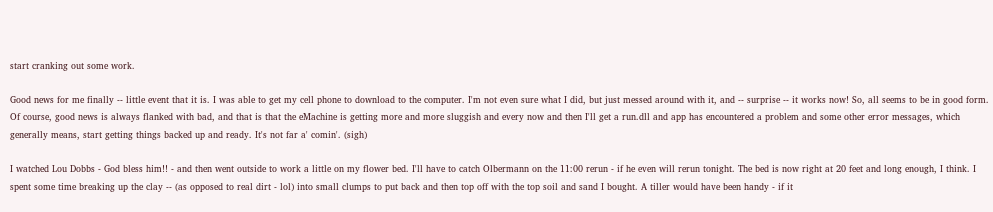start cranking out some work.

Good news for me finally -- little event that it is. I was able to get my cell phone to download to the computer. I'm not even sure what I did, but just messed around with it, and -- surprise -- it works now! So, all seems to be in good form.
Of course, good news is always flanked with bad, and that is that the eMachine is getting more and more sluggish and every now and then I'll get a run.dll and app has encountered a problem and some other error messages, which generally means, start getting things backed up and ready. It's not far a' comin'. (sigh)

I watched Lou Dobbs - God bless him!! - and then went outside to work a little on my flower bed. I'll have to catch Olbermann on the 11:00 rerun - if he even will rerun tonight. The bed is now right at 20 feet and long enough, I think. I spent some time breaking up the clay -- (as opposed to real dirt - lol) into small clumps to put back and then top off with the top soil and sand I bought. A tiller would have been handy - if it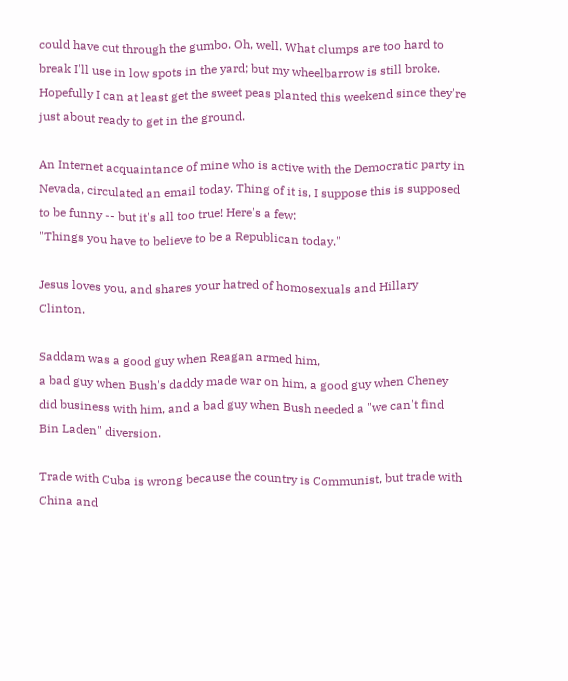could have cut through the gumbo. Oh, well. What clumps are too hard to break I'll use in low spots in the yard; but my wheelbarrow is still broke. Hopefully I can at least get the sweet peas planted this weekend since they're just about ready to get in the ground.

An Internet acquaintance of mine who is active with the Democratic party in Nevada, circulated an email today. Thing of it is, I suppose this is supposed to be funny -- but it's all too true! Here's a few:
"Things you have to believe to be a Republican today."

Jesus loves you, and shares your hatred of homosexuals and Hillary Clinton.

Saddam was a good guy when Reagan armed him,
a bad guy when Bush's daddy made war on him, a good guy when Cheney did business with him, and a bad guy when Bush needed a "we can't find Bin Laden" diversion.

Trade with Cuba is wrong because the country is Communist, but trade with China and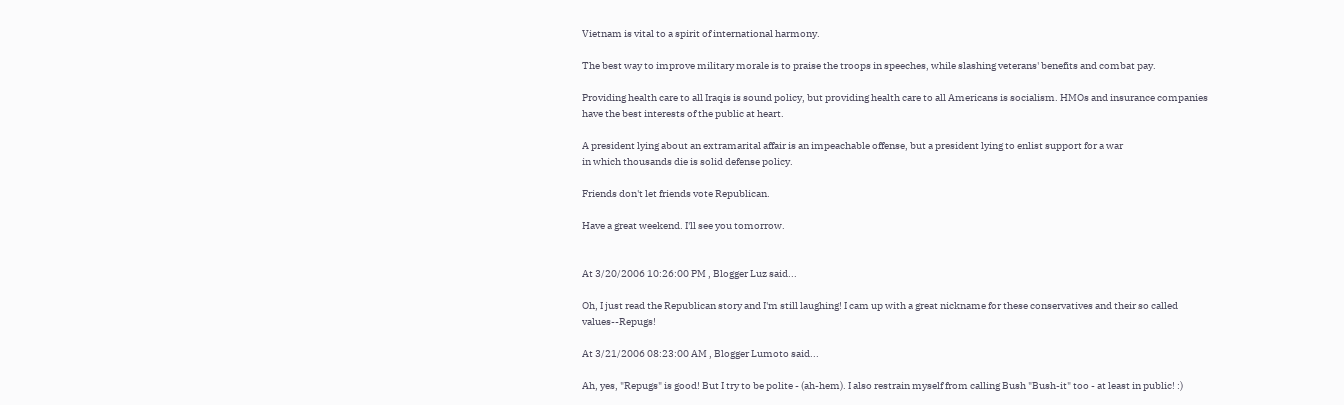Vietnam is vital to a spirit of international harmony.

The best way to improve military morale is to praise the troops in speeches, while slashing veterans' benefits and combat pay.

Providing health care to all Iraqis is sound policy, but providing health care to all Americans is socialism. HMOs and insurance companies have the best interests of the public at heart.

A president lying about an extramarital affair is an impeachable offense, but a president lying to enlist support for a war
in which thousands die is solid defense policy.

Friends don't let friends vote Republican.

Have a great weekend. I'll see you tomorrow.


At 3/20/2006 10:26:00 PM , Blogger Luz said...

Oh, I just read the Republican story and I'm still laughing! I cam up with a great nickname for these conservatives and their so called values--Repugs!

At 3/21/2006 08:23:00 AM , Blogger Lumoto said...

Ah, yes, "Repugs" is good! But I try to be polite - (ah-hem). I also restrain myself from calling Bush "Bush-it" too - at least in public! :)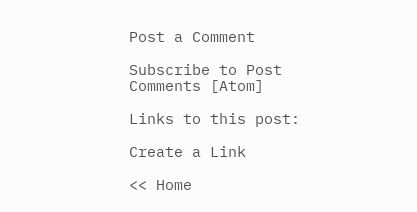Post a Comment

Subscribe to Post Comments [Atom]

Links to this post:

Create a Link

<< Home